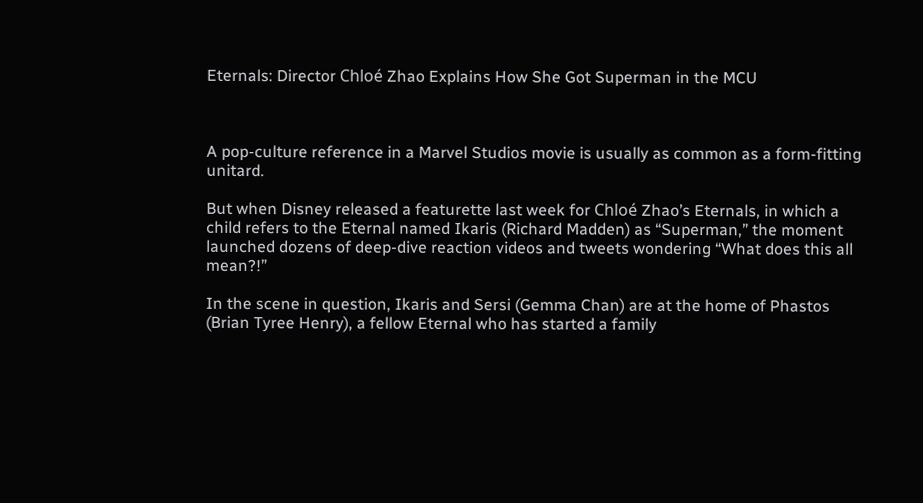Eternals: Director Chloé Zhao Explains How She Got Superman in the MCU



A pop-culture reference in a Marvel Studios movie is usually as common as a form-fitting unitard.

But when Disney released a featurette last week for Chloé Zhao’s Eternals, in which a child refers to the Eternal named Ikaris (Richard Madden) as “Superman,” the moment launched dozens of deep-dive reaction videos and tweets wondering “What does this all mean?!”

In the scene in question, Ikaris and Sersi (Gemma Chan) are at the home of Phastos (Brian Tyree Henry), a fellow Eternal who has started a family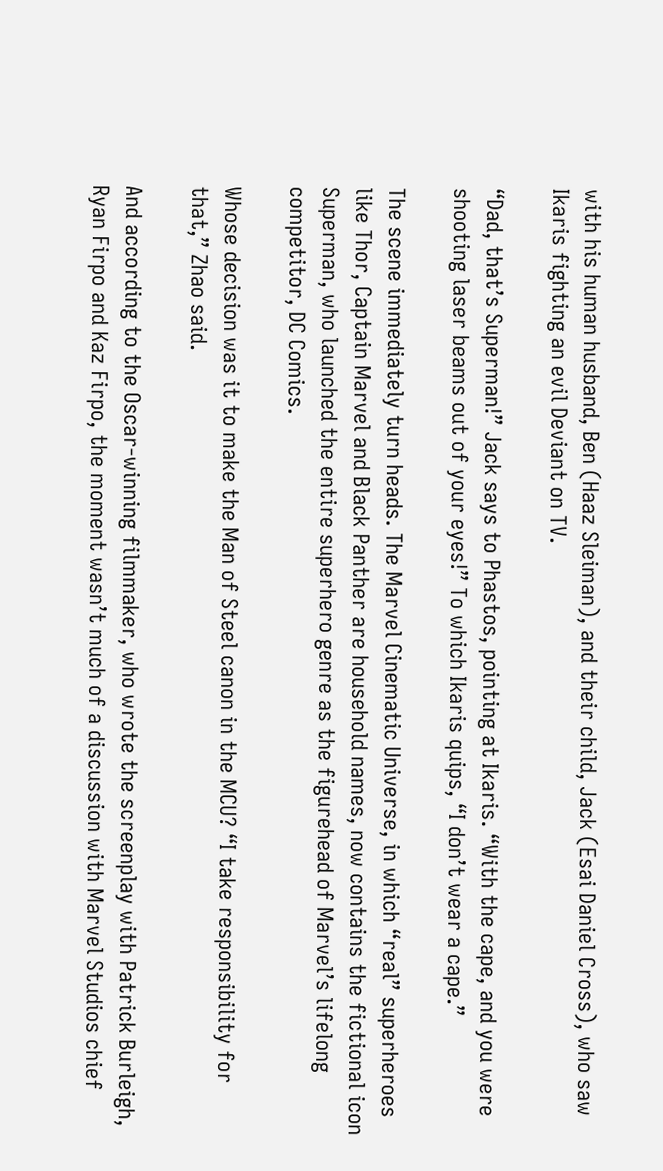with his human husband, Ben (Haaz Sleiman), and their child, Jack (Esai Daniel Cross), who saw Ikaris fighting an evil Deviant on TV.

“Dad, that’s Superman!” Jack says to Phastos, pointing at Ikaris. “With the cape, and you were shooting laser beams out of your eyes!” To which Ikaris quips, “I don’t wear a cape.”

The scene immediately turn heads. The Marvel Cinematic Universe, in which “real” superheroes like Thor, Captain Marvel and Black Panther are household names, now contains the fictional icon Superman, who launched the entire superhero genre as the figurehead of Marvel’s lifelong competitor, DC Comics.

Whose decision was it to make the Man of Steel canon in the MCU? “I take responsibility for that,” Zhao said.

And according to the Oscar-winning filmmaker, who wrote the screenplay with Patrick Burleigh, Ryan Firpo and Kaz Firpo, the moment wasn’t much of a discussion with Marvel Studios chief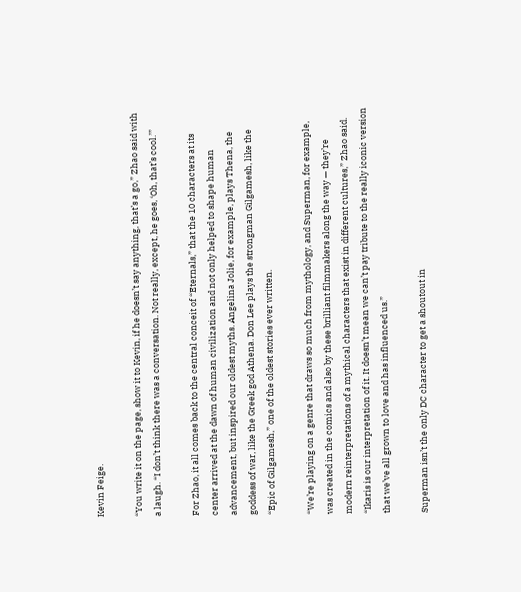Kevin Feige.

“You write it on the page, show it to Kevin, if he doesn’t say anything, that’s a go,” Zhao said with a laugh. “I don’t think there was a conversation. Not really, except, he goes, ‘Oh, that’s cool.’”

For Zhao, it all comes back to the central conceit of “Eternals,” that the 10 characters at its center arrived at the dawn of human civilization and not only helped to shape human advancement, but inspired our oldest myths. Angelina Jolie, for example, plays Thena, the goddess of war, like the Greek god Athena. Don Lee plays the strongman Gilgamesh, like the “Epic of Gilgamesh,” one of the oldest stories ever written.

“We’re playing on a genre that draws so much from mythology, and Superman, for example, was created in the comics and also by these brilliant filmmakers along the way — they’re modern reinterpretations of a mythical characters that exist in different cultures,” Zhao said. “Ikaris is our interpretation of it. It doesn’t mean we can’t pay tribute to the really iconic version that we’ve all grown to love and has influenced us.”

Superman isn’t the only DC character to get a shoutout in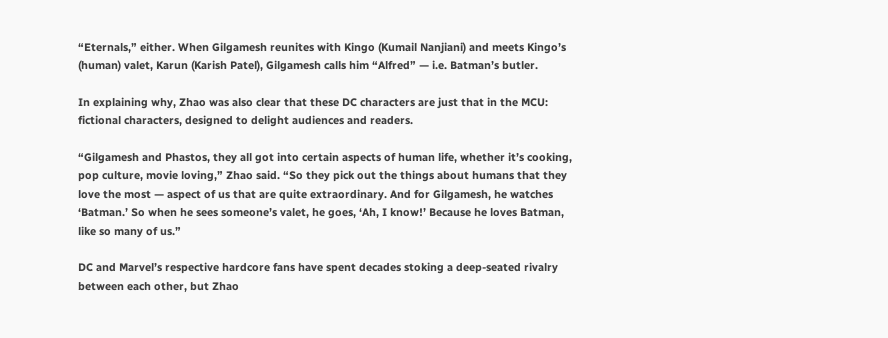“Eternals,” either. When Gilgamesh reunites with Kingo (Kumail Nanjiani) and meets Kingo’s (human) valet, Karun (Karish Patel), Gilgamesh calls him “Alfred” — i.e. Batman’s butler.

In explaining why, Zhao was also clear that these DC characters are just that in the MCU: fictional characters, designed to delight audiences and readers.

“Gilgamesh and Phastos, they all got into certain aspects of human life, whether it’s cooking, pop culture, movie loving,” Zhao said. “So they pick out the things about humans that they love the most — aspect of us that are quite extraordinary. And for Gilgamesh, he watches ‘Batman.’ So when he sees someone’s valet, he goes, ‘Ah, I know!’ Because he loves Batman, like so many of us.”

DC and Marvel’s respective hardcore fans have spent decades stoking a deep-seated rivalry between each other, but Zhao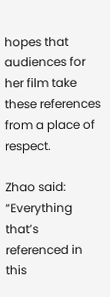hopes that audiences for her film take these references from a place of respect.

Zhao said: “Everything that’s referenced in this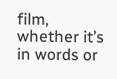film, whether it’s in words or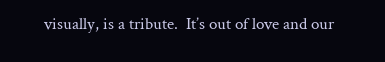visually, is a tribute.  It’s out of love and our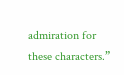admiration for these characters.”